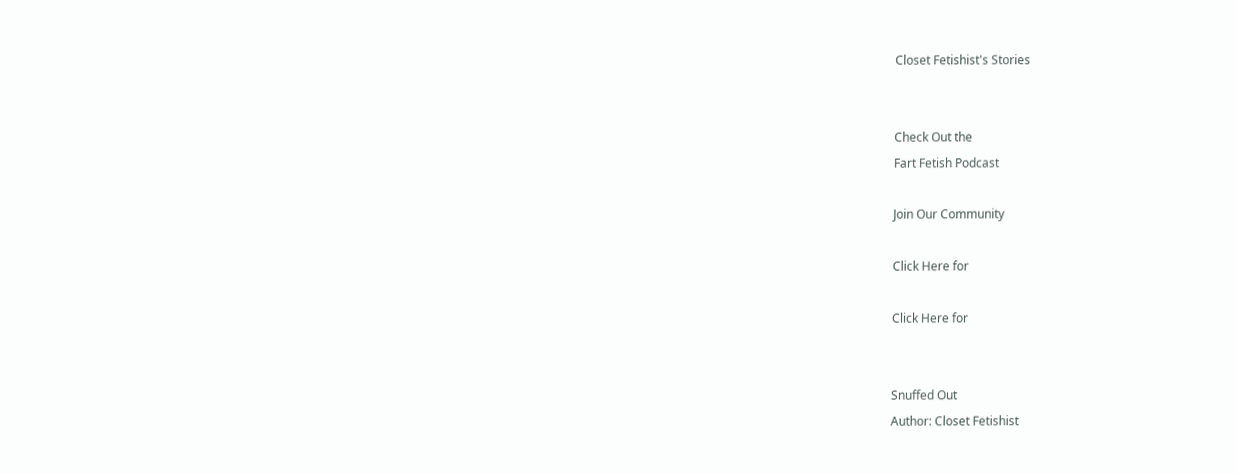Closet Fetishist's Stories


Check Out the
Fart Fetish Podcast

Join Our Community

Click Here for

Click Here for


Snuffed Out
Author: Closet Fetishist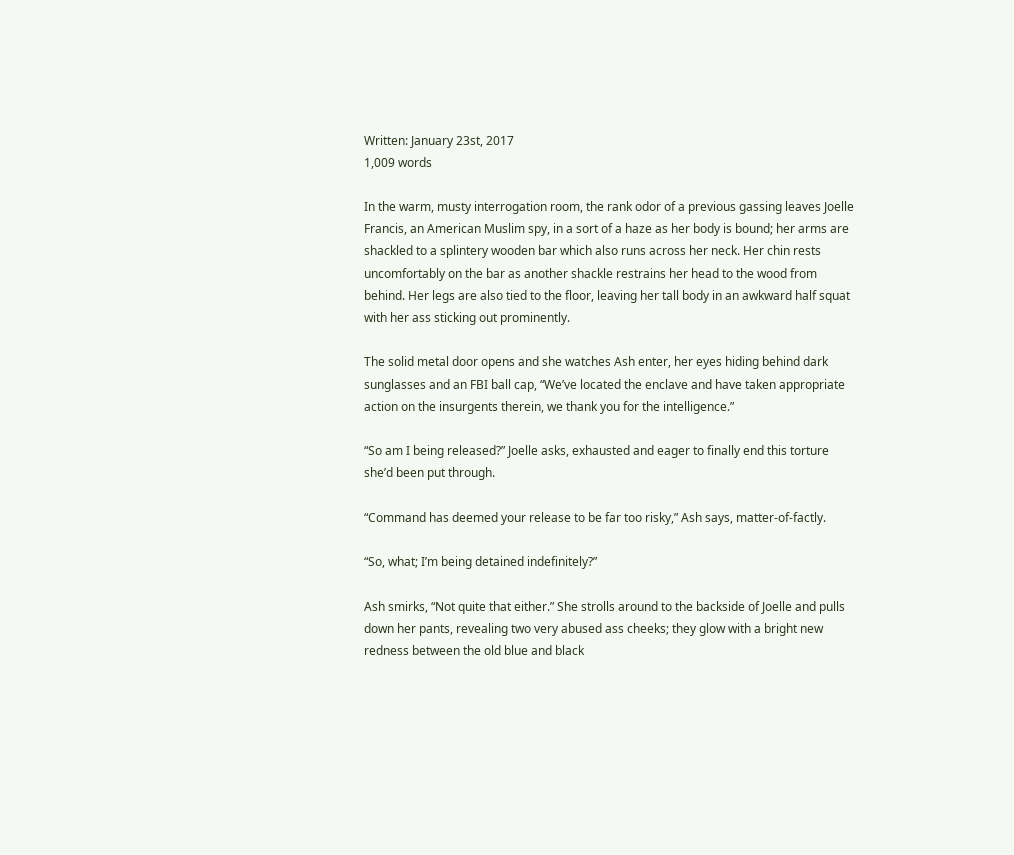Written: January 23st, 2017
1,009 words

In the warm, musty interrogation room, the rank odor of a previous gassing leaves Joelle Francis, an American Muslim spy, in a sort of a haze as her body is bound; her arms are shackled to a splintery wooden bar which also runs across her neck. Her chin rests uncomfortably on the bar as another shackle restrains her head to the wood from behind. Her legs are also tied to the floor, leaving her tall body in an awkward half squat with her ass sticking out prominently.

The solid metal door opens and she watches Ash enter, her eyes hiding behind dark sunglasses and an FBI ball cap, “We’ve located the enclave and have taken appropriate action on the insurgents therein, we thank you for the intelligence.”

“So am I being released?” Joelle asks, exhausted and eager to finally end this torture she’d been put through.

“Command has deemed your release to be far too risky,” Ash says, matter-of-factly.

“So, what; I’m being detained indefinitely?”

Ash smirks, “Not quite that either.” She strolls around to the backside of Joelle and pulls down her pants, revealing two very abused ass cheeks; they glow with a bright new redness between the old blue and black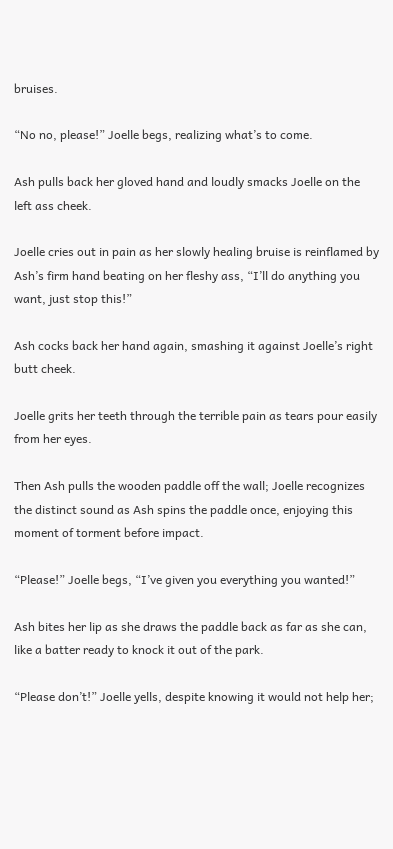bruises.

“No no, please!” Joelle begs, realizing what’s to come.

Ash pulls back her gloved hand and loudly smacks Joelle on the left ass cheek.

Joelle cries out in pain as her slowly healing bruise is reinflamed by Ash’s firm hand beating on her fleshy ass, “I’ll do anything you want, just stop this!”

Ash cocks back her hand again, smashing it against Joelle’s right butt cheek.

Joelle grits her teeth through the terrible pain as tears pour easily from her eyes.

Then Ash pulls the wooden paddle off the wall; Joelle recognizes the distinct sound as Ash spins the paddle once, enjoying this moment of torment before impact.

“Please!” Joelle begs, “I’ve given you everything you wanted!”

Ash bites her lip as she draws the paddle back as far as she can, like a batter ready to knock it out of the park.

“Please don’t!” Joelle yells, despite knowing it would not help her;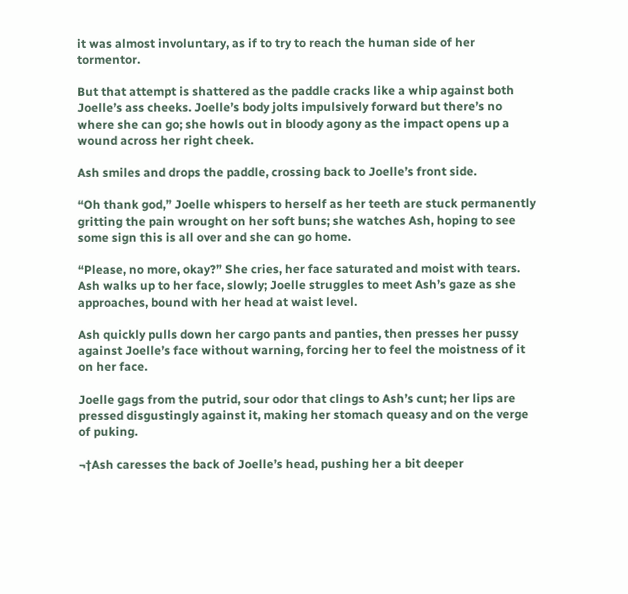it was almost involuntary, as if to try to reach the human side of her tormentor.

But that attempt is shattered as the paddle cracks like a whip against both Joelle’s ass cheeks. Joelle’s body jolts impulsively forward but there’s no where she can go; she howls out in bloody agony as the impact opens up a wound across her right cheek.

Ash smiles and drops the paddle, crossing back to Joelle’s front side.

“Oh thank god,” Joelle whispers to herself as her teeth are stuck permanently gritting the pain wrought on her soft buns; she watches Ash, hoping to see some sign this is all over and she can go home.

“Please, no more, okay?” She cries, her face saturated and moist with tears.
Ash walks up to her face, slowly; Joelle struggles to meet Ash’s gaze as she approaches, bound with her head at waist level.

Ash quickly pulls down her cargo pants and panties, then presses her pussy against Joelle’s face without warning, forcing her to feel the moistness of it on her face.

Joelle gags from the putrid, sour odor that clings to Ash’s cunt; her lips are pressed disgustingly against it, making her stomach queasy and on the verge of puking.

¬†Ash caresses the back of Joelle’s head, pushing her a bit deeper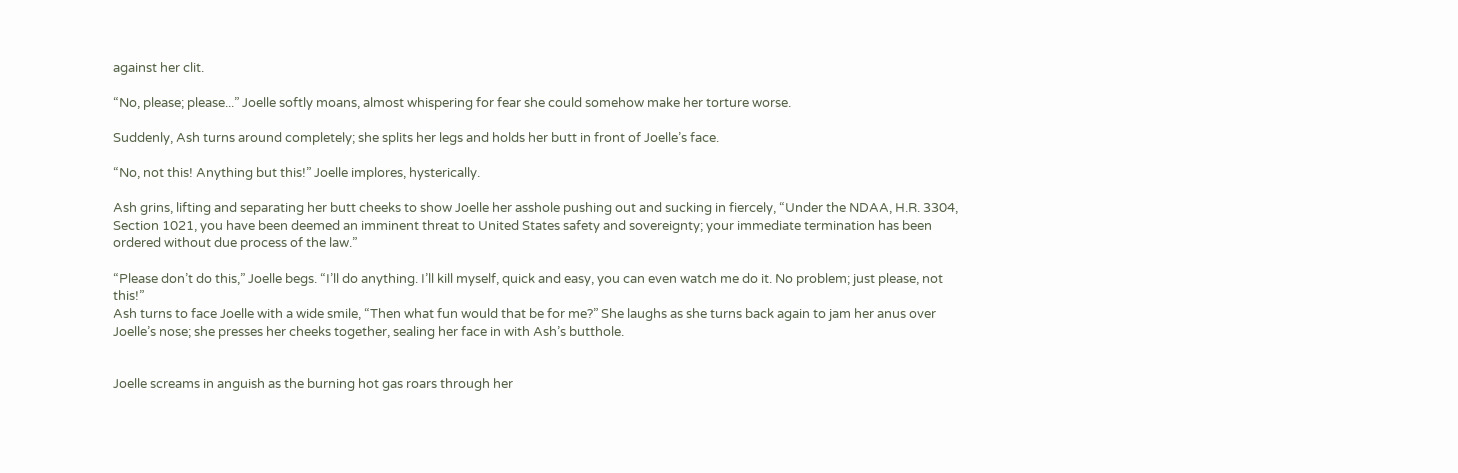against her clit.

“No, please; please...” Joelle softly moans, almost whispering for fear she could somehow make her torture worse.

Suddenly, Ash turns around completely; she splits her legs and holds her butt in front of Joelle’s face.

“No, not this! Anything but this!” Joelle implores, hysterically.

Ash grins, lifting and separating her butt cheeks to show Joelle her asshole pushing out and sucking in fiercely, “Under the NDAA, H.R. 3304, Section 1021, you have been deemed an imminent threat to United States safety and sovereignty; your immediate termination has been ordered without due process of the law.”

“Please don’t do this,” Joelle begs. “I’ll do anything. I’ll kill myself, quick and easy, you can even watch me do it. No problem; just please, not this!”
Ash turns to face Joelle with a wide smile, “Then what fun would that be for me?” She laughs as she turns back again to jam her anus over Joelle’s nose; she presses her cheeks together, sealing her face in with Ash’s butthole.


Joelle screams in anguish as the burning hot gas roars through her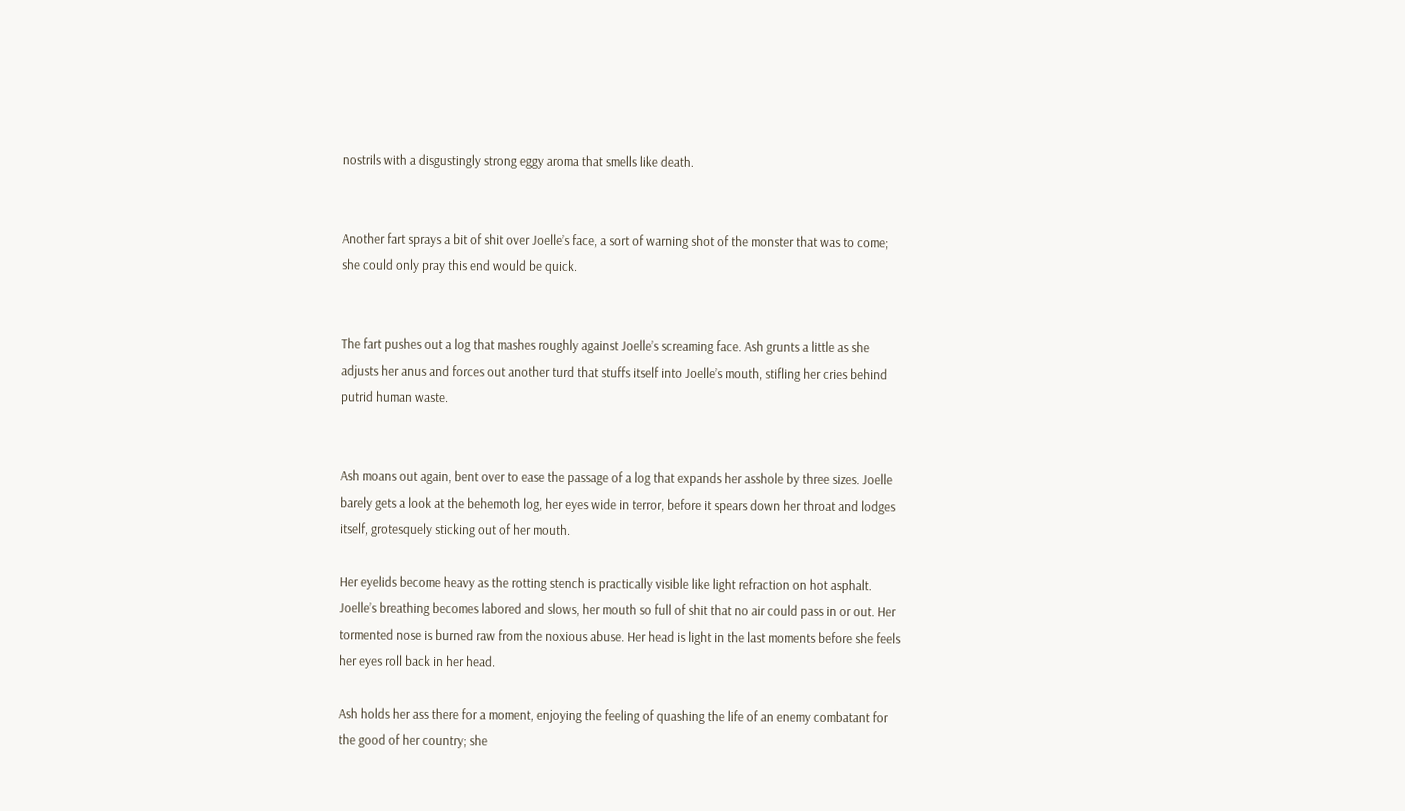nostrils with a disgustingly strong eggy aroma that smells like death.


Another fart sprays a bit of shit over Joelle’s face, a sort of warning shot of the monster that was to come; she could only pray this end would be quick.


The fart pushes out a log that mashes roughly against Joelle’s screaming face. Ash grunts a little as she adjusts her anus and forces out another turd that stuffs itself into Joelle’s mouth, stifling her cries behind putrid human waste.


Ash moans out again, bent over to ease the passage of a log that expands her asshole by three sizes. Joelle barely gets a look at the behemoth log, her eyes wide in terror, before it spears down her throat and lodges itself, grotesquely sticking out of her mouth.

Her eyelids become heavy as the rotting stench is practically visible like light refraction on hot asphalt. Joelle’s breathing becomes labored and slows, her mouth so full of shit that no air could pass in or out. Her tormented nose is burned raw from the noxious abuse. Her head is light in the last moments before she feels her eyes roll back in her head.

Ash holds her ass there for a moment, enjoying the feeling of quashing the life of an enemy combatant for the good of her country; she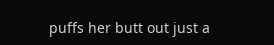puffs her butt out just a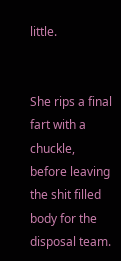little.


She rips a final fart with a chuckle, before leaving the shit filled body for the disposal team.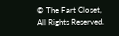© The Fart Closet, All Rights Reserved.